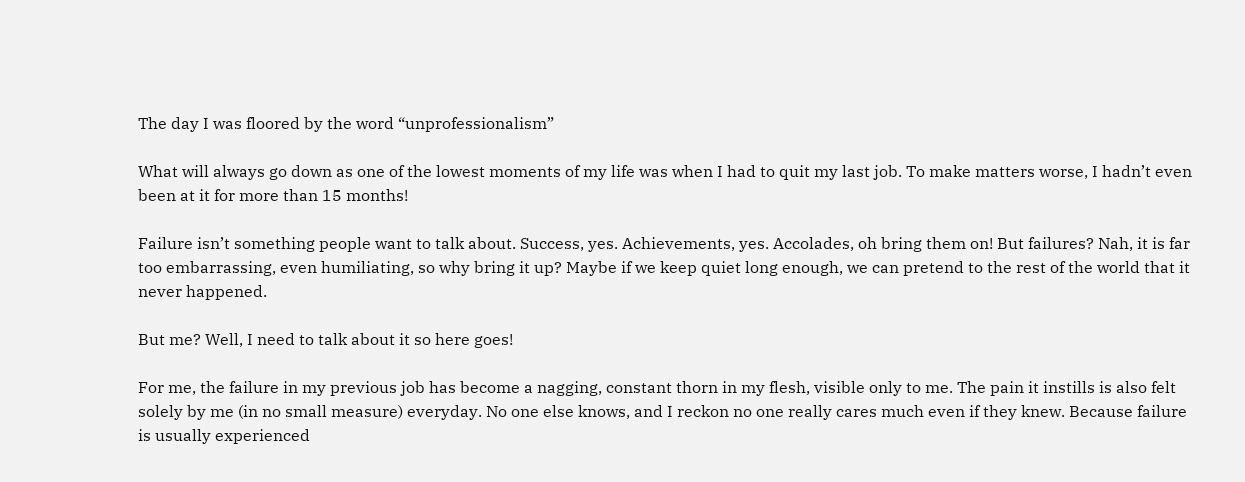The day I was floored by the word “unprofessionalism”

What will always go down as one of the lowest moments of my life was when I had to quit my last job. To make matters worse, I hadn’t even been at it for more than 15 months!

Failure isn’t something people want to talk about. Success, yes. Achievements, yes. Accolades, oh bring them on! But failures? Nah, it is far too embarrassing, even humiliating, so why bring it up? Maybe if we keep quiet long enough, we can pretend to the rest of the world that it never happened.

But me? Well, I need to talk about it so here goes!

For me, the failure in my previous job has become a nagging, constant thorn in my flesh, visible only to me. The pain it instills is also felt solely by me (in no small measure) everyday. No one else knows, and I reckon no one really cares much even if they knew. Because failure is usually experienced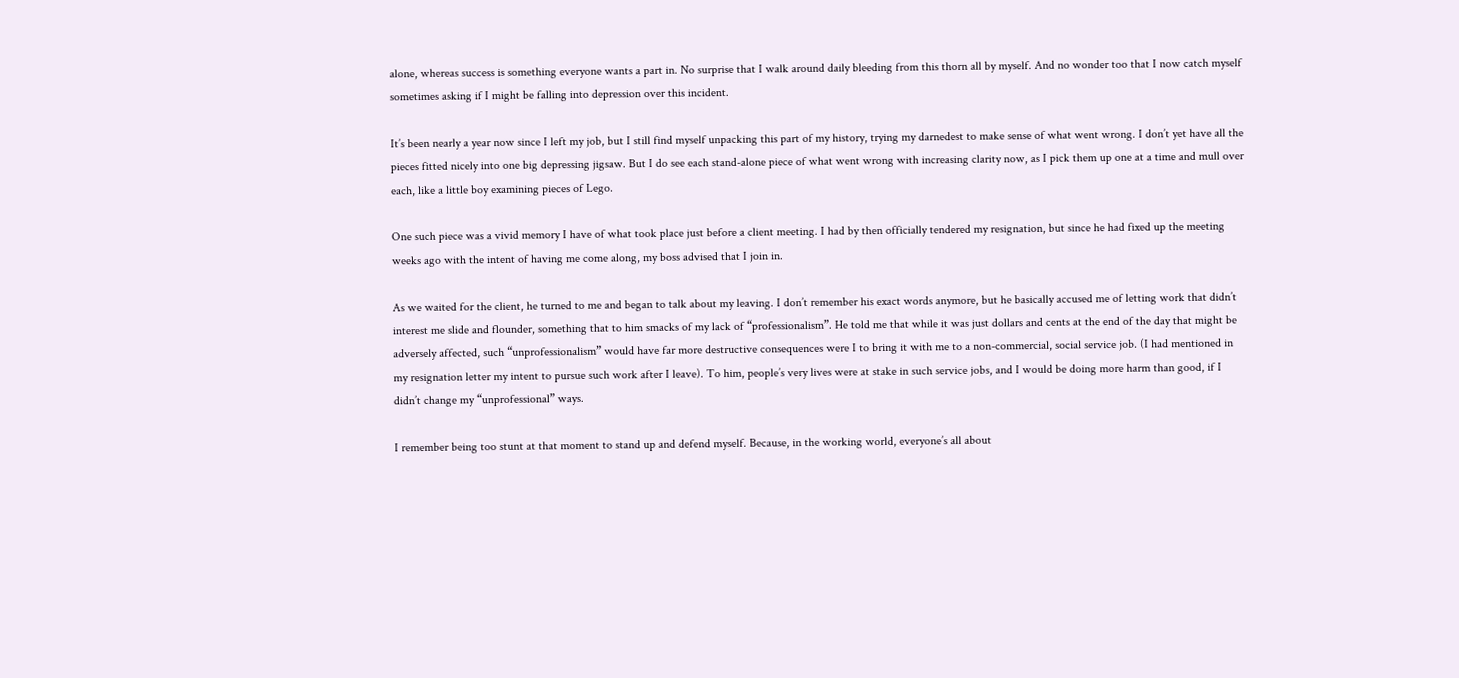alone, whereas success is something everyone wants a part in. No surprise that I walk around daily bleeding from this thorn all by myself. And no wonder too that I now catch myself sometimes asking if I might be falling into depression over this incident.

It’s been nearly a year now since I left my job, but I still find myself unpacking this part of my history, trying my darnedest to make sense of what went wrong. I don’t yet have all the pieces fitted nicely into one big depressing jigsaw. But I do see each stand-alone piece of what went wrong with increasing clarity now, as I pick them up one at a time and mull over each, like a little boy examining pieces of Lego.

One such piece was a vivid memory I have of what took place just before a client meeting. I had by then officially tendered my resignation, but since he had fixed up the meeting weeks ago with the intent of having me come along, my boss advised that I join in.

As we waited for the client, he turned to me and began to talk about my leaving. I don’t remember his exact words anymore, but he basically accused me of letting work that didn’t interest me slide and flounder, something that to him smacks of my lack of “professionalism”. He told me that while it was just dollars and cents at the end of the day that might be adversely affected, such “unprofessionalism” would have far more destructive consequences were I to bring it with me to a non-commercial, social service job. (I had mentioned in my resignation letter my intent to pursue such work after I leave). To him, people’s very lives were at stake in such service jobs, and I would be doing more harm than good, if I didn’t change my “unprofessional” ways.

I remember being too stunt at that moment to stand up and defend myself. Because, in the working world, everyone’s all about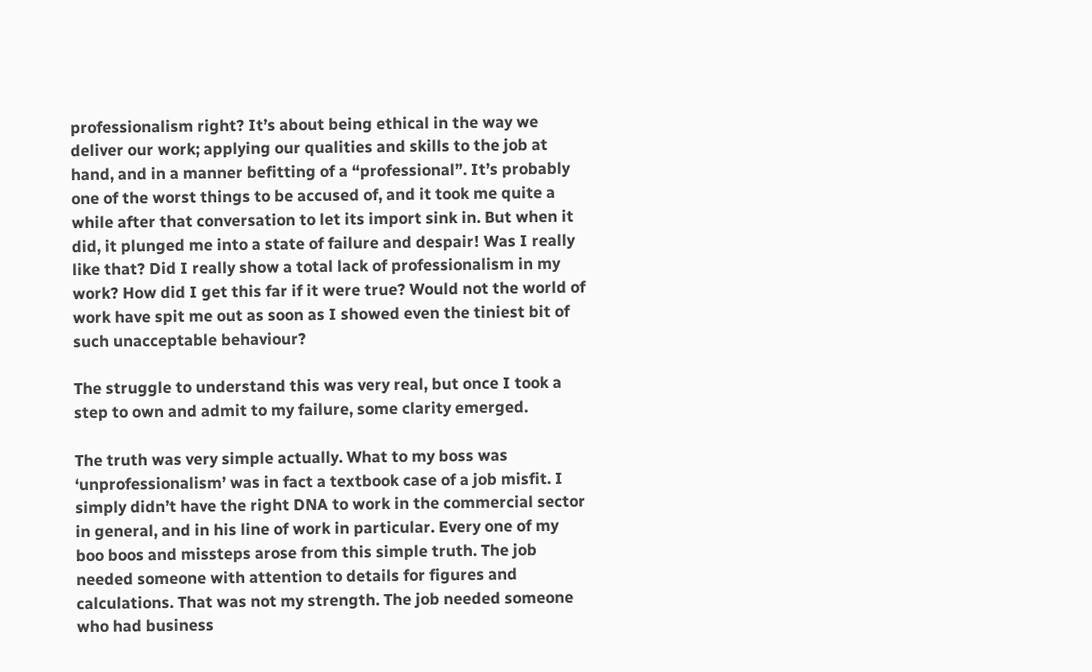professionalism right? It’s about being ethical in the way we deliver our work; applying our qualities and skills to the job at hand, and in a manner befitting of a “professional”. It’s probably one of the worst things to be accused of, and it took me quite a while after that conversation to let its import sink in. But when it did, it plunged me into a state of failure and despair! Was I really like that? Did I really show a total lack of professionalism in my work? How did I get this far if it were true? Would not the world of work have spit me out as soon as I showed even the tiniest bit of such unacceptable behaviour?

The struggle to understand this was very real, but once I took a step to own and admit to my failure, some clarity emerged.

The truth was very simple actually. What to my boss was ‘unprofessionalism’ was in fact a textbook case of a job misfit. I simply didn’t have the right DNA to work in the commercial sector in general, and in his line of work in particular. Every one of my boo boos and missteps arose from this simple truth. The job needed someone with attention to details for figures and calculations. That was not my strength. The job needed someone who had business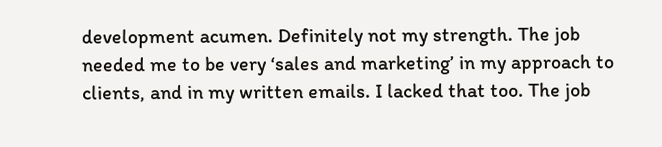development acumen. Definitely not my strength. The job needed me to be very ‘sales and marketing’ in my approach to clients, and in my written emails. I lacked that too. The job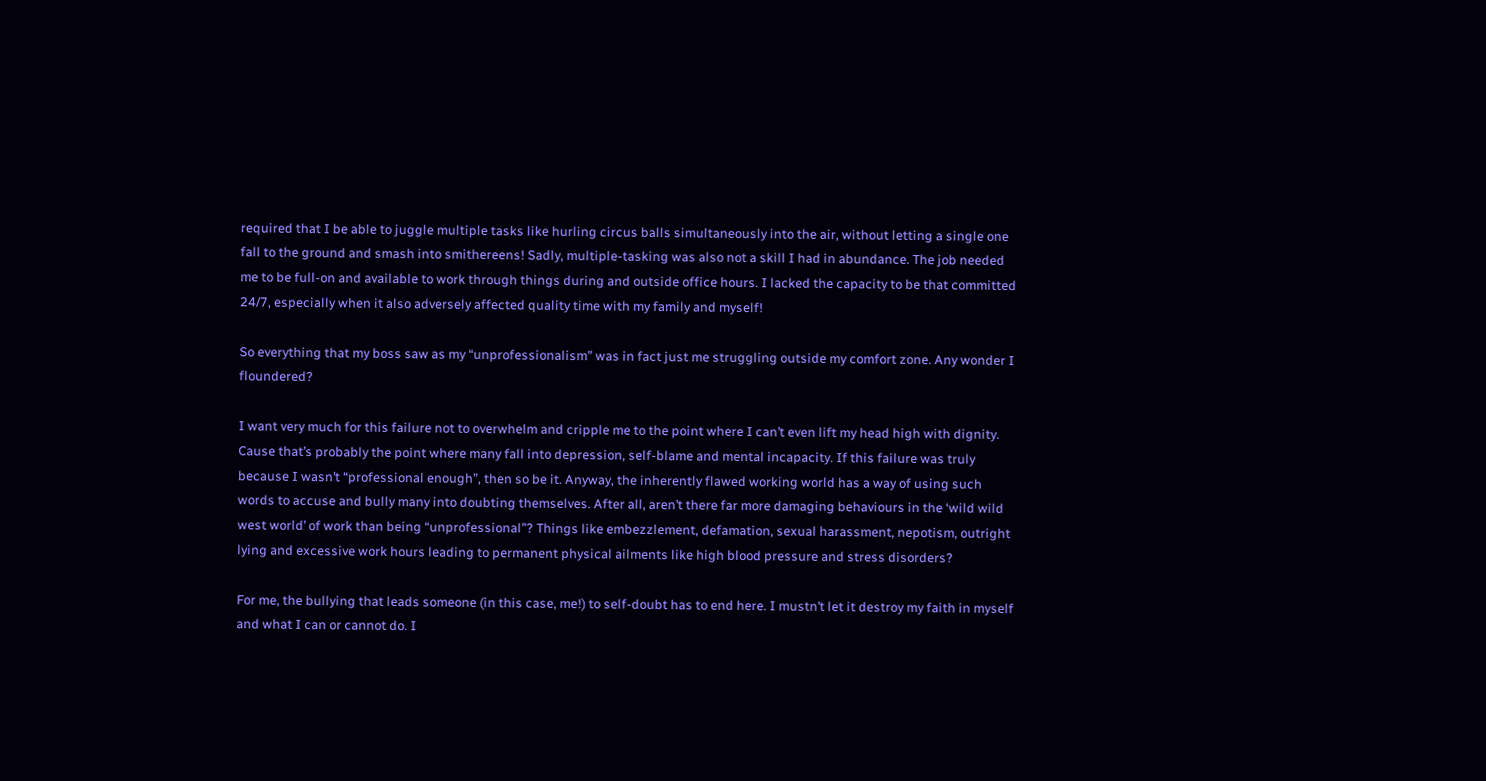required that I be able to juggle multiple tasks like hurling circus balls simultaneously into the air, without letting a single one fall to the ground and smash into smithereens! Sadly, multiple-tasking was also not a skill I had in abundance. The job needed me to be full-on and available to work through things during and outside office hours. I lacked the capacity to be that committed 24/7, especially when it also adversely affected quality time with my family and myself!

So everything that my boss saw as my “unprofessionalism” was in fact just me struggling outside my comfort zone. Any wonder I floundered?

I want very much for this failure not to overwhelm and cripple me to the point where I can’t even lift my head high with dignity. Cause that’s probably the point where many fall into depression, self-blame and mental incapacity. If this failure was truly because I wasn’t “professional enough”, then so be it. Anyway, the inherently flawed working world has a way of using such words to accuse and bully many into doubting themselves. After all, aren’t there far more damaging behaviours in the ‘wild wild west world’ of work than being “unprofessional”? Things like embezzlement, defamation, sexual harassment, nepotism, outright lying and excessive work hours leading to permanent physical ailments like high blood pressure and stress disorders?

For me, the bullying that leads someone (in this case, me!) to self-doubt has to end here. I mustn’t let it destroy my faith in myself and what I can or cannot do. I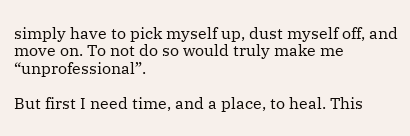simply have to pick myself up, dust myself off, and move on. To not do so would truly make me “unprofessional”.

But first I need time, and a place, to heal. This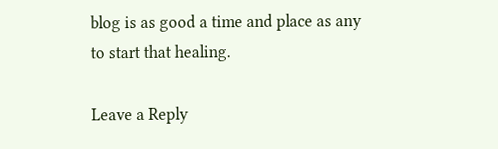blog is as good a time and place as any to start that healing.

Leave a Reply